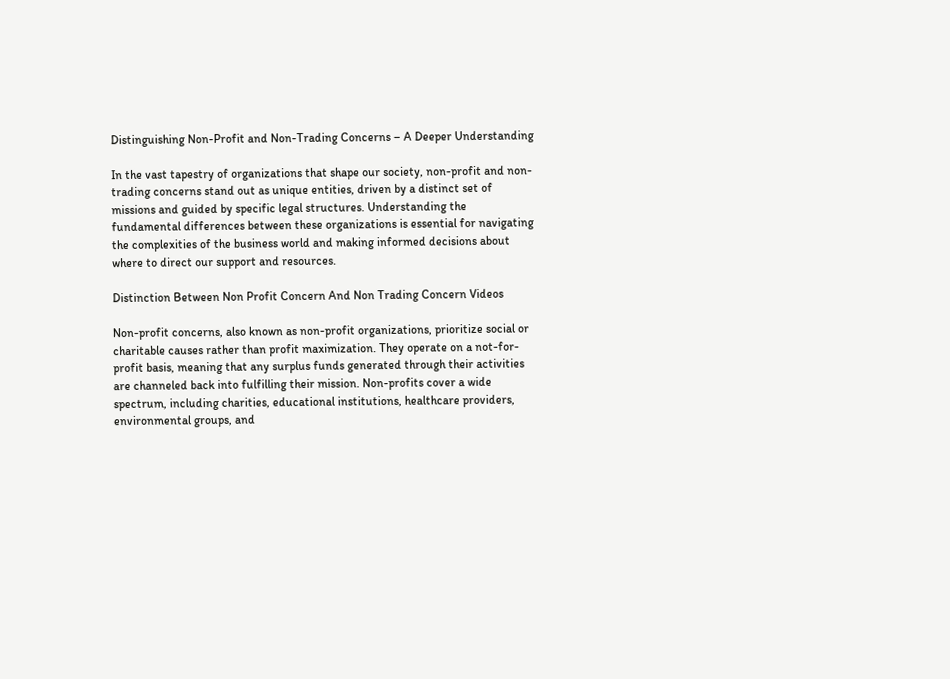Distinguishing Non-Profit and Non-Trading Concerns – A Deeper Understanding

In the vast tapestry of organizations that shape our society, non-profit and non-trading concerns stand out as unique entities, driven by a distinct set of missions and guided by specific legal structures. Understanding the fundamental differences between these organizations is essential for navigating the complexities of the business world and making informed decisions about where to direct our support and resources.

Distinction Between Non Profit Concern And Non Trading Concern Videos

Non-profit concerns, also known as non-profit organizations, prioritize social or charitable causes rather than profit maximization. They operate on a not-for-profit basis, meaning that any surplus funds generated through their activities are channeled back into fulfilling their mission. Non-profits cover a wide spectrum, including charities, educational institutions, healthcare providers, environmental groups, and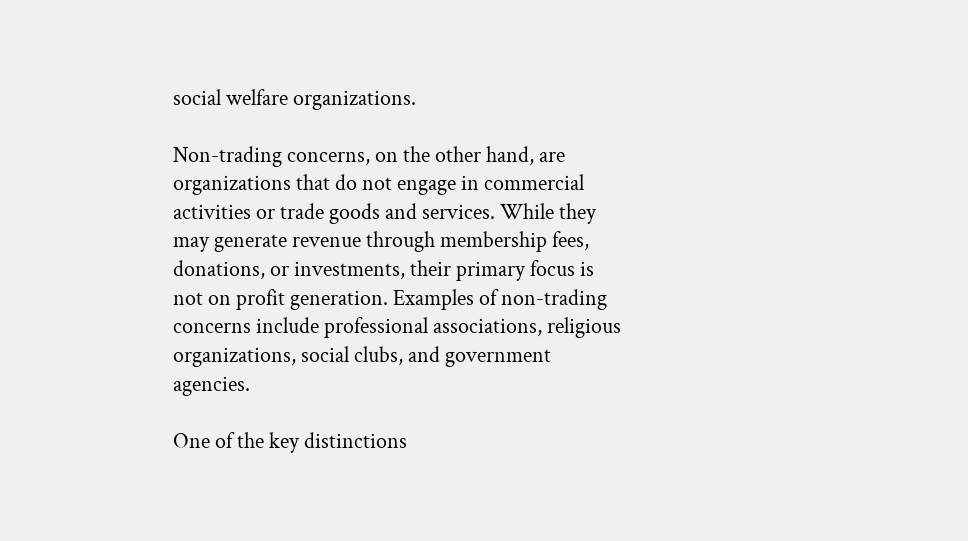social welfare organizations.

Non-trading concerns, on the other hand, are organizations that do not engage in commercial activities or trade goods and services. While they may generate revenue through membership fees, donations, or investments, their primary focus is not on profit generation. Examples of non-trading concerns include professional associations, religious organizations, social clubs, and government agencies.

One of the key distinctions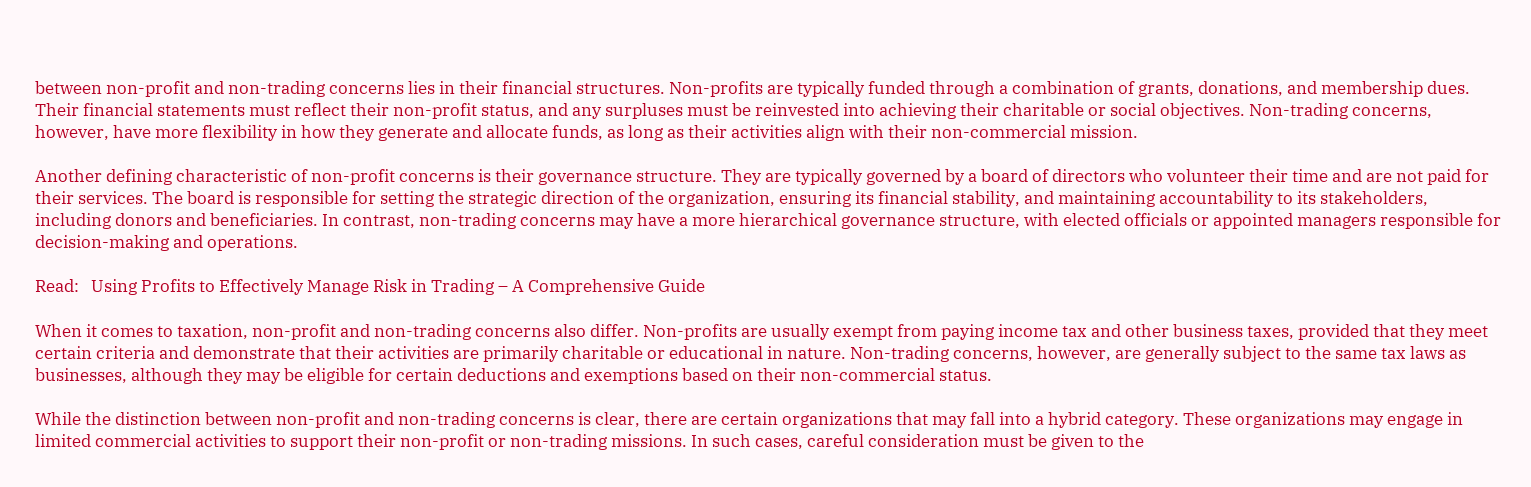between non-profit and non-trading concerns lies in their financial structures. Non-profits are typically funded through a combination of grants, donations, and membership dues. Their financial statements must reflect their non-profit status, and any surpluses must be reinvested into achieving their charitable or social objectives. Non-trading concerns, however, have more flexibility in how they generate and allocate funds, as long as their activities align with their non-commercial mission.

Another defining characteristic of non-profit concerns is their governance structure. They are typically governed by a board of directors who volunteer their time and are not paid for their services. The board is responsible for setting the strategic direction of the organization, ensuring its financial stability, and maintaining accountability to its stakeholders, including donors and beneficiaries. In contrast, non-trading concerns may have a more hierarchical governance structure, with elected officials or appointed managers responsible for decision-making and operations.

Read:   Using Profits to Effectively Manage Risk in Trading – A Comprehensive Guide

When it comes to taxation, non-profit and non-trading concerns also differ. Non-profits are usually exempt from paying income tax and other business taxes, provided that they meet certain criteria and demonstrate that their activities are primarily charitable or educational in nature. Non-trading concerns, however, are generally subject to the same tax laws as businesses, although they may be eligible for certain deductions and exemptions based on their non-commercial status.

While the distinction between non-profit and non-trading concerns is clear, there are certain organizations that may fall into a hybrid category. These organizations may engage in limited commercial activities to support their non-profit or non-trading missions. In such cases, careful consideration must be given to the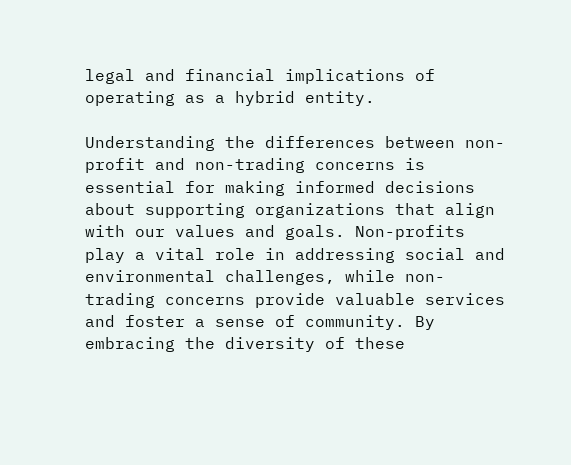legal and financial implications of operating as a hybrid entity.

Understanding the differences between non-profit and non-trading concerns is essential for making informed decisions about supporting organizations that align with our values and goals. Non-profits play a vital role in addressing social and environmental challenges, while non-trading concerns provide valuable services and foster a sense of community. By embracing the diversity of these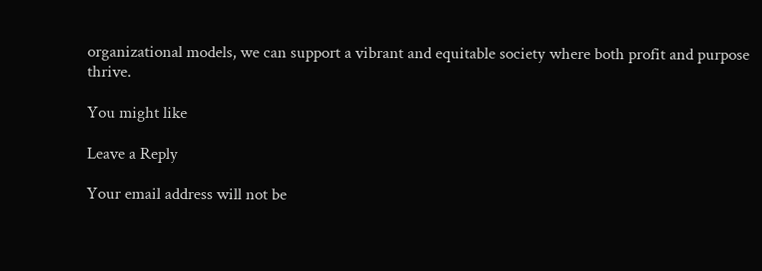organizational models, we can support a vibrant and equitable society where both profit and purpose thrive.

You might like

Leave a Reply

Your email address will not be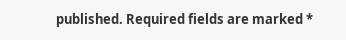published. Required fields are marked *